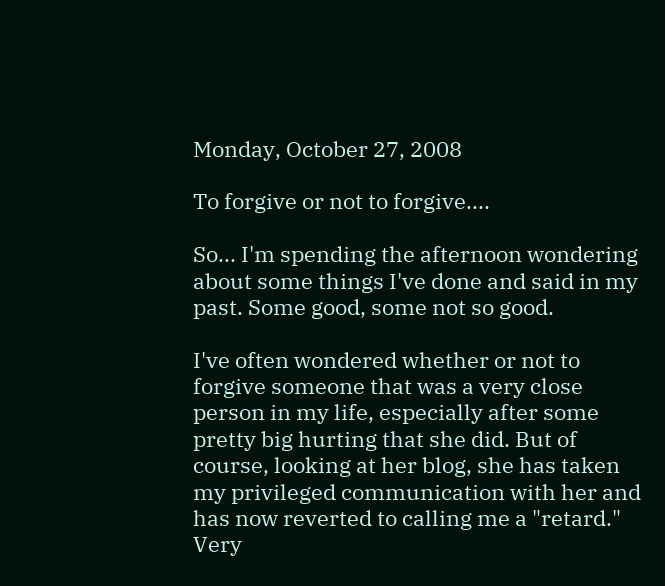Monday, October 27, 2008

To forgive or not to forgive....

So... I'm spending the afternoon wondering about some things I've done and said in my past. Some good, some not so good.

I've often wondered whether or not to forgive someone that was a very close person in my life, especially after some pretty big hurting that she did. But of course, looking at her blog, she has taken my privileged communication with her and has now reverted to calling me a "retard." Very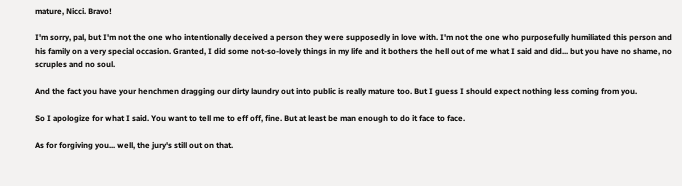mature, Nicci. Bravo!

I'm sorry, pal, but I'm not the one who intentionally deceived a person they were supposedly in love with. I'm not the one who purposefully humiliated this person and his family on a very special occasion. Granted, I did some not-so-lovely things in my life and it bothers the hell out of me what I said and did... but you have no shame, no scruples and no soul.

And the fact you have your henchmen dragging our dirty laundry out into public is really mature too. But I guess I should expect nothing less coming from you.

So I apologize for what I said. You want to tell me to eff off, fine. But at least be man enough to do it face to face.

As for forgiving you... well, the jury's still out on that.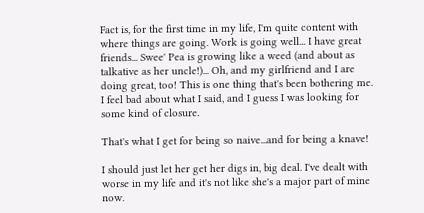Fact is, for the first time in my life, I'm quite content with where things are going. Work is going well... I have great friends... Swee' Pea is growing like a weed (and about as talkative as her uncle!)... Oh, and my girlfriend and I are doing great, too! This is one thing that's been bothering me. I feel bad about what I said, and I guess I was looking for some kind of closure.

That's what I get for being so naive...and for being a knave!

I should just let her get her digs in, big deal. I've dealt with worse in my life and it's not like she's a major part of mine now.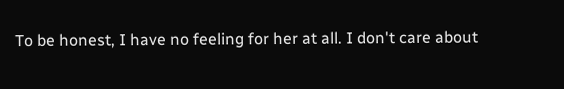To be honest, I have no feeling for her at all. I don't care about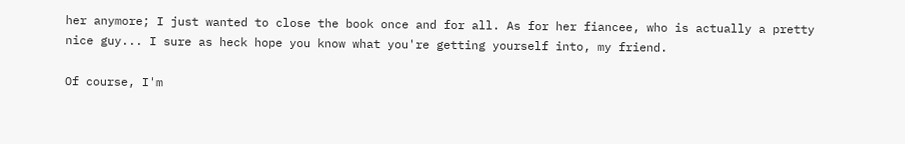her anymore; I just wanted to close the book once and for all. As for her fiancee, who is actually a pretty nice guy... I sure as heck hope you know what you're getting yourself into, my friend.

Of course, I'm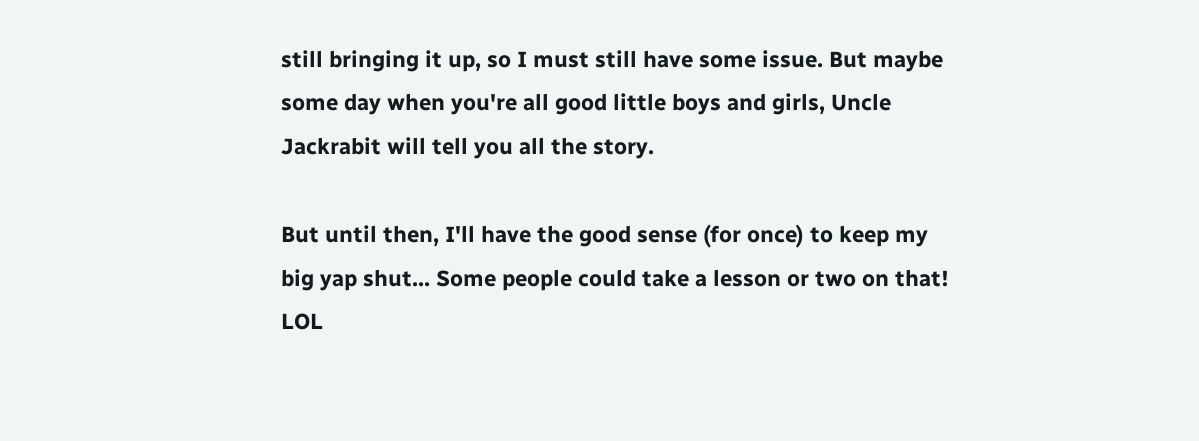still bringing it up, so I must still have some issue. But maybe some day when you're all good little boys and girls, Uncle Jackrabit will tell you all the story.

But until then, I'll have the good sense (for once) to keep my big yap shut... Some people could take a lesson or two on that! LOL